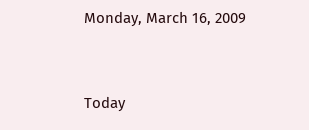Monday, March 16, 2009


Today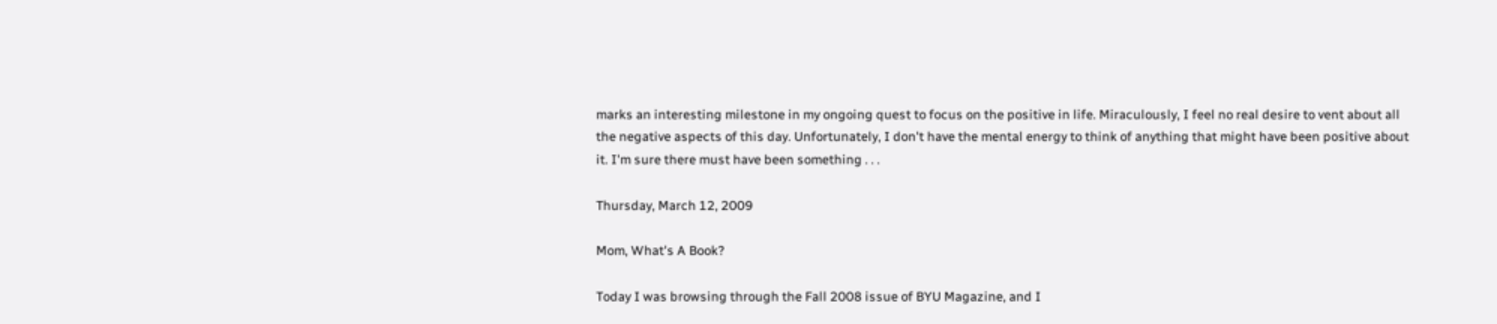marks an interesting milestone in my ongoing quest to focus on the positive in life. Miraculously, I feel no real desire to vent about all the negative aspects of this day. Unfortunately, I don't have the mental energy to think of anything that might have been positive about it. I'm sure there must have been something . . .

Thursday, March 12, 2009

Mom, What's A Book?

Today I was browsing through the Fall 2008 issue of BYU Magazine, and I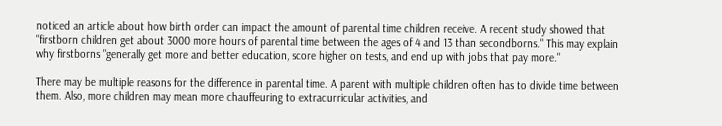noticed an article about how birth order can impact the amount of parental time children receive. A recent study showed that "firstborn children get about 3000 more hours of parental time between the ages of 4 and 13 than secondborns." This may explain why firstborns "generally get more and better education, score higher on tests, and end up with jobs that pay more."

There may be multiple reasons for the difference in parental time. A parent with multiple children often has to divide time between them. Also, more children may mean more chauffeuring to extracurricular activities, and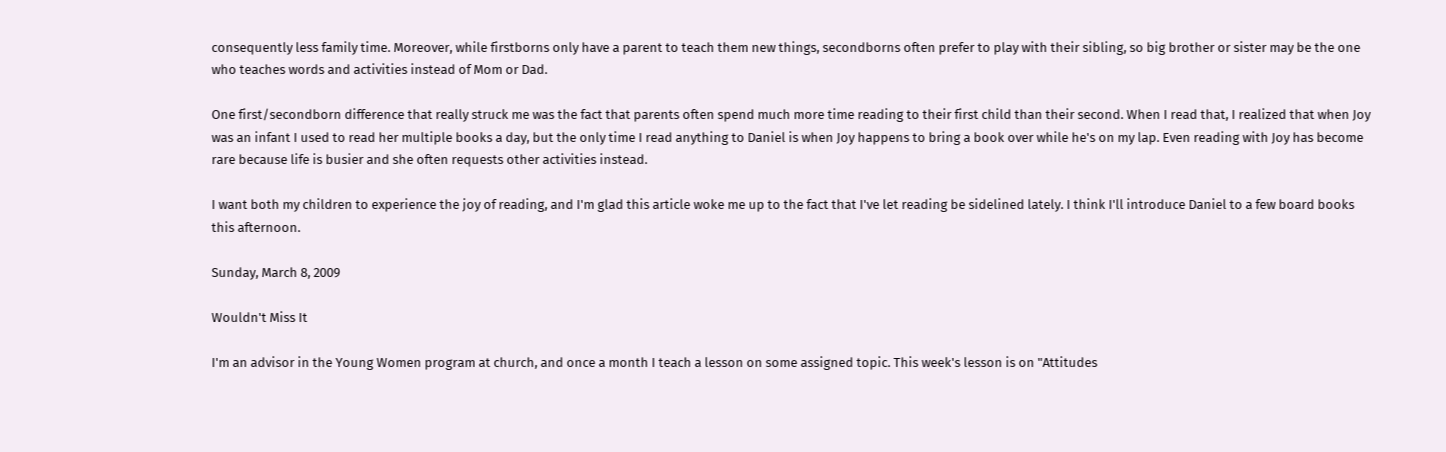consequently less family time. Moreover, while firstborns only have a parent to teach them new things, secondborns often prefer to play with their sibling, so big brother or sister may be the one who teaches words and activities instead of Mom or Dad.

One first/secondborn difference that really struck me was the fact that parents often spend much more time reading to their first child than their second. When I read that, I realized that when Joy was an infant I used to read her multiple books a day, but the only time I read anything to Daniel is when Joy happens to bring a book over while he's on my lap. Even reading with Joy has become rare because life is busier and she often requests other activities instead.

I want both my children to experience the joy of reading, and I'm glad this article woke me up to the fact that I've let reading be sidelined lately. I think I'll introduce Daniel to a few board books this afternoon.

Sunday, March 8, 2009

Wouldn't Miss It

I'm an advisor in the Young Women program at church, and once a month I teach a lesson on some assigned topic. This week's lesson is on "Attitudes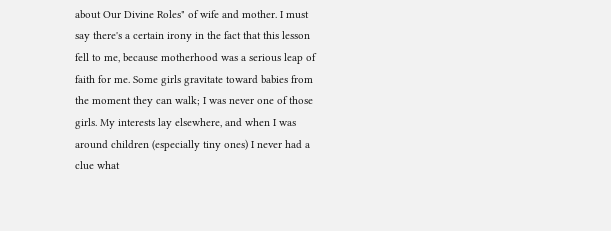about Our Divine Roles" of wife and mother. I must say there's a certain irony in the fact that this lesson fell to me, because motherhood was a serious leap of faith for me. Some girls gravitate toward babies from the moment they can walk; I was never one of those girls. My interests lay elsewhere, and when I was around children (especially tiny ones) I never had a clue what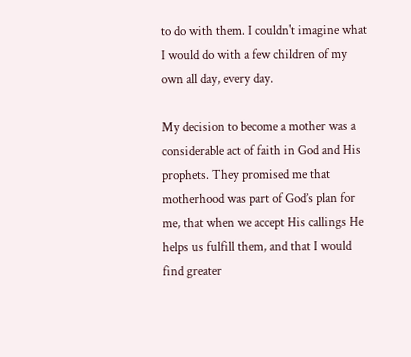to do with them. I couldn't imagine what I would do with a few children of my own all day, every day.

My decision to become a mother was a considerable act of faith in God and His prophets. They promised me that motherhood was part of God’s plan for me, that when we accept His callings He helps us fulfill them, and that I would find greater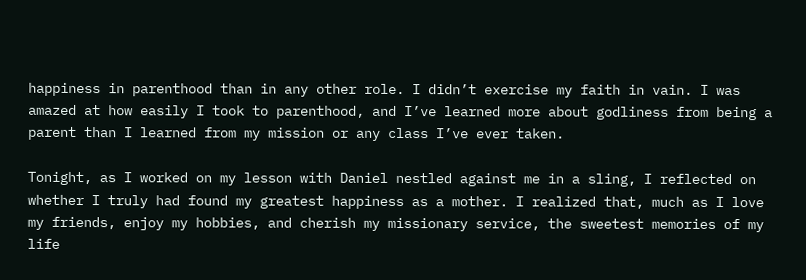happiness in parenthood than in any other role. I didn’t exercise my faith in vain. I was amazed at how easily I took to parenthood, and I’ve learned more about godliness from being a parent than I learned from my mission or any class I’ve ever taken.

Tonight, as I worked on my lesson with Daniel nestled against me in a sling, I reflected on whether I truly had found my greatest happiness as a mother. I realized that, much as I love my friends, enjoy my hobbies, and cherish my missionary service, the sweetest memories of my life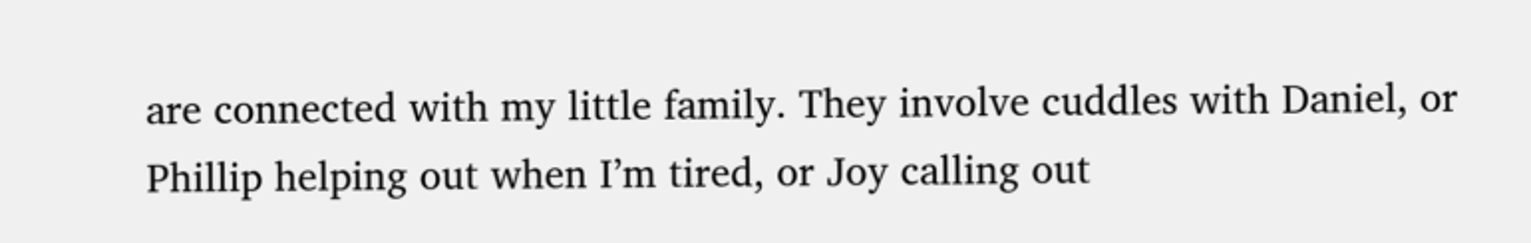are connected with my little family. They involve cuddles with Daniel, or Phillip helping out when I’m tired, or Joy calling out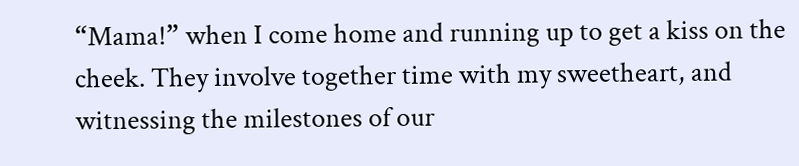“Mama!” when I come home and running up to get a kiss on the cheek. They involve together time with my sweetheart, and witnessing the milestones of our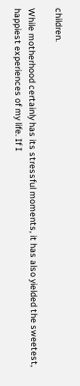children.

While motherhood certainly has its stressful moments, it has also yielded the sweetest, happiest experiences of my life. If I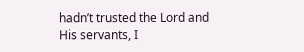hadn’t trusted the Lord and His servants, I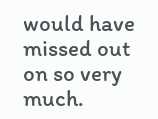would have missed out on so very much.